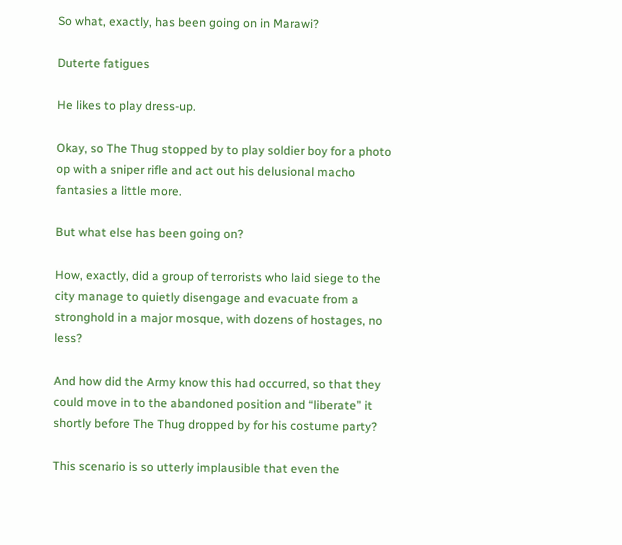So what, exactly, has been going on in Marawi?

Duterte fatigues

He likes to play dress-up.

Okay, so The Thug stopped by to play soldier boy for a photo op with a sniper rifle and act out his delusional macho fantasies a little more.

But what else has been going on?

How, exactly, did a group of terrorists who laid siege to the city manage to quietly disengage and evacuate from a stronghold in a major mosque, with dozens of hostages, no less?

And how did the Army know this had occurred, so that they could move in to the abandoned position and “liberate” it shortly before The Thug dropped by for his costume party?

This scenario is so utterly implausible that even the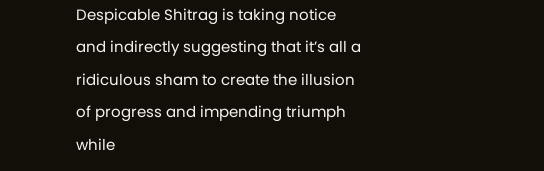Despicable Shitrag is taking notice and indirectly suggesting that it’s all a ridiculous sham to create the illusion of progress and impending triumph while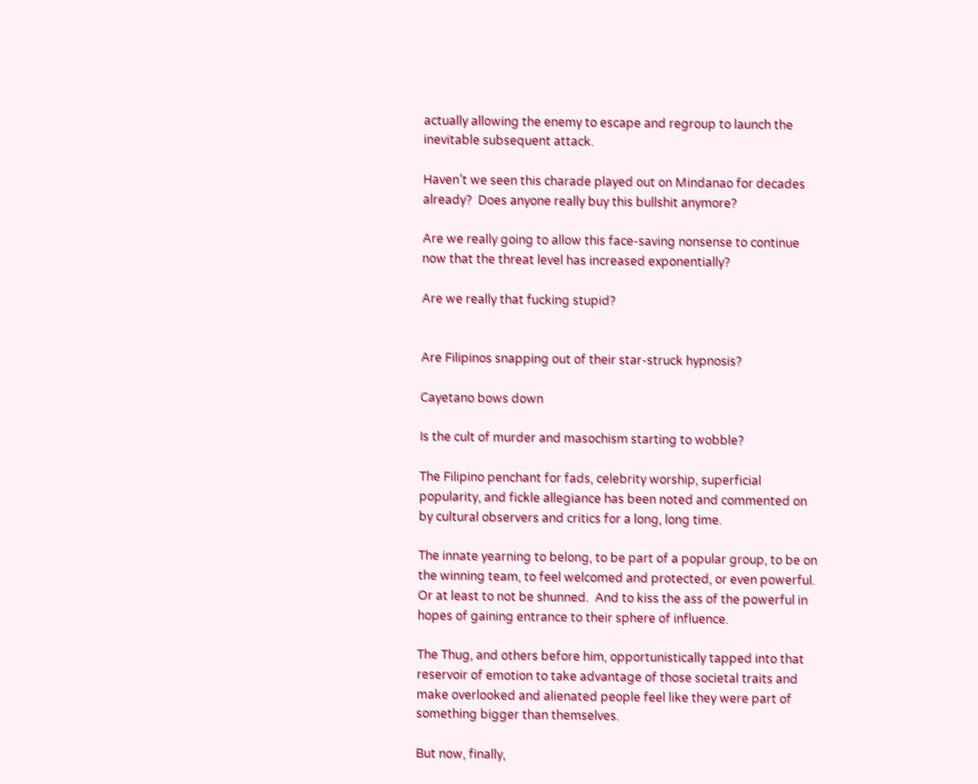actually allowing the enemy to escape and regroup to launch the inevitable subsequent attack.

Haven’t we seen this charade played out on Mindanao for decades already?  Does anyone really buy this bullshit anymore?

Are we really going to allow this face-saving nonsense to continue now that the threat level has increased exponentially?

Are we really that fucking stupid?


Are Filipinos snapping out of their star-struck hypnosis?

Cayetano bows down

Is the cult of murder and masochism starting to wobble?

The Filipino penchant for fads, celebrity worship, superficial popularity, and fickle allegiance has been noted and commented on by cultural observers and critics for a long, long time.

The innate yearning to belong, to be part of a popular group, to be on the winning team, to feel welcomed and protected, or even powerful.  Or at least to not be shunned.  And to kiss the ass of the powerful in hopes of gaining entrance to their sphere of influence.

The Thug, and others before him, opportunistically tapped into that reservoir of emotion to take advantage of those societal traits and make overlooked and alienated people feel like they were part of something bigger than themselves.

But now, finally,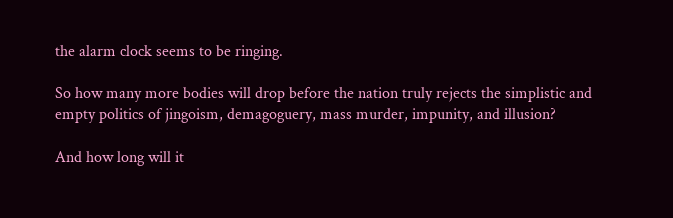the alarm clock seems to be ringing.

So how many more bodies will drop before the nation truly rejects the simplistic and empty politics of jingoism, demagoguery, mass murder, impunity, and illusion?

And how long will it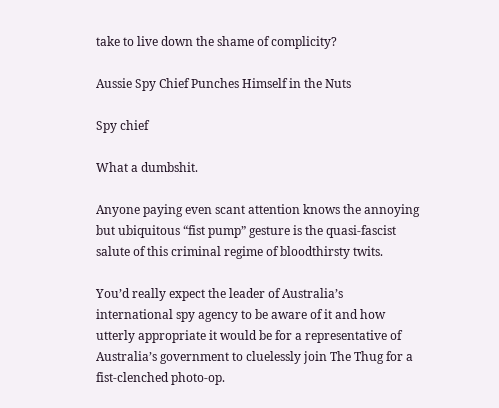take to live down the shame of complicity?

Aussie Spy Chief Punches Himself in the Nuts

Spy chief

What a dumbshit.

Anyone paying even scant attention knows the annoying but ubiquitous “fist pump” gesture is the quasi-fascist salute of this criminal regime of bloodthirsty twits.

You’d really expect the leader of Australia’s international spy agency to be aware of it and how utterly appropriate it would be for a representative of Australia’s government to cluelessly join The Thug for a fist-clenched photo-op.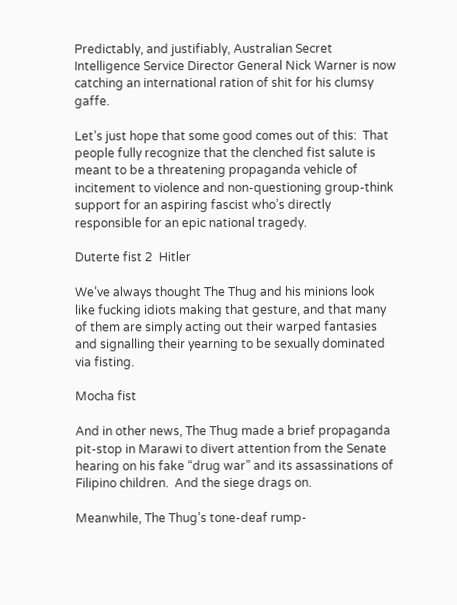Predictably, and justifiably, Australian Secret Intelligence Service Director General Nick Warner is now catching an international ration of shit for his clumsy gaffe.

Let’s just hope that some good comes out of this:  That people fully recognize that the clenched fist salute is meant to be a threatening propaganda vehicle of incitement to violence and non-questioning group-think support for an aspiring fascist who’s directly responsible for an epic national tragedy.

Duterte fist 2  Hitler

We’ve always thought The Thug and his minions look like fucking idiots making that gesture, and that many of them are simply acting out their warped fantasies and signalling their yearning to be sexually dominated via fisting.

Mocha fist

And in other news, The Thug made a brief propaganda pit-stop in Marawi to divert attention from the Senate hearing on his fake “drug war” and its assassinations of Filipino children.  And the siege drags on.

Meanwhile, The Thug’s tone-deaf rump-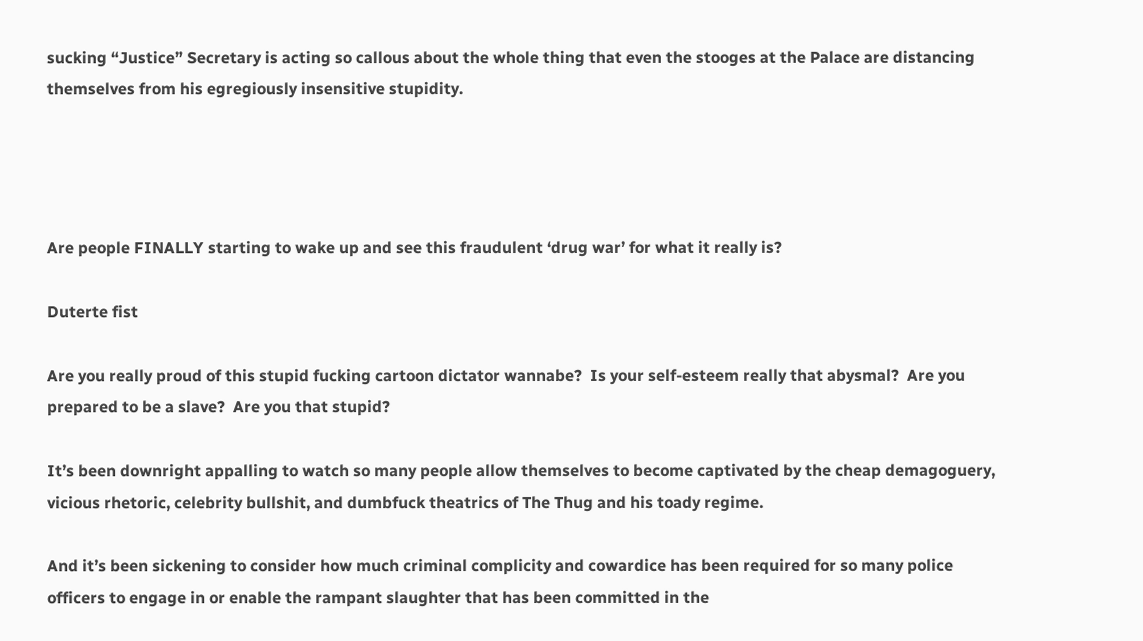sucking “Justice” Secretary is acting so callous about the whole thing that even the stooges at the Palace are distancing themselves from his egregiously insensitive stupidity.




Are people FINALLY starting to wake up and see this fraudulent ‘drug war’ for what it really is?

Duterte fist

Are you really proud of this stupid fucking cartoon dictator wannabe?  Is your self-esteem really that abysmal?  Are you prepared to be a slave?  Are you that stupid?

It’s been downright appalling to watch so many people allow themselves to become captivated by the cheap demagoguery, vicious rhetoric, celebrity bullshit, and dumbfuck theatrics of The Thug and his toady regime.

And it’s been sickening to consider how much criminal complicity and cowardice has been required for so many police officers to engage in or enable the rampant slaughter that has been committed in the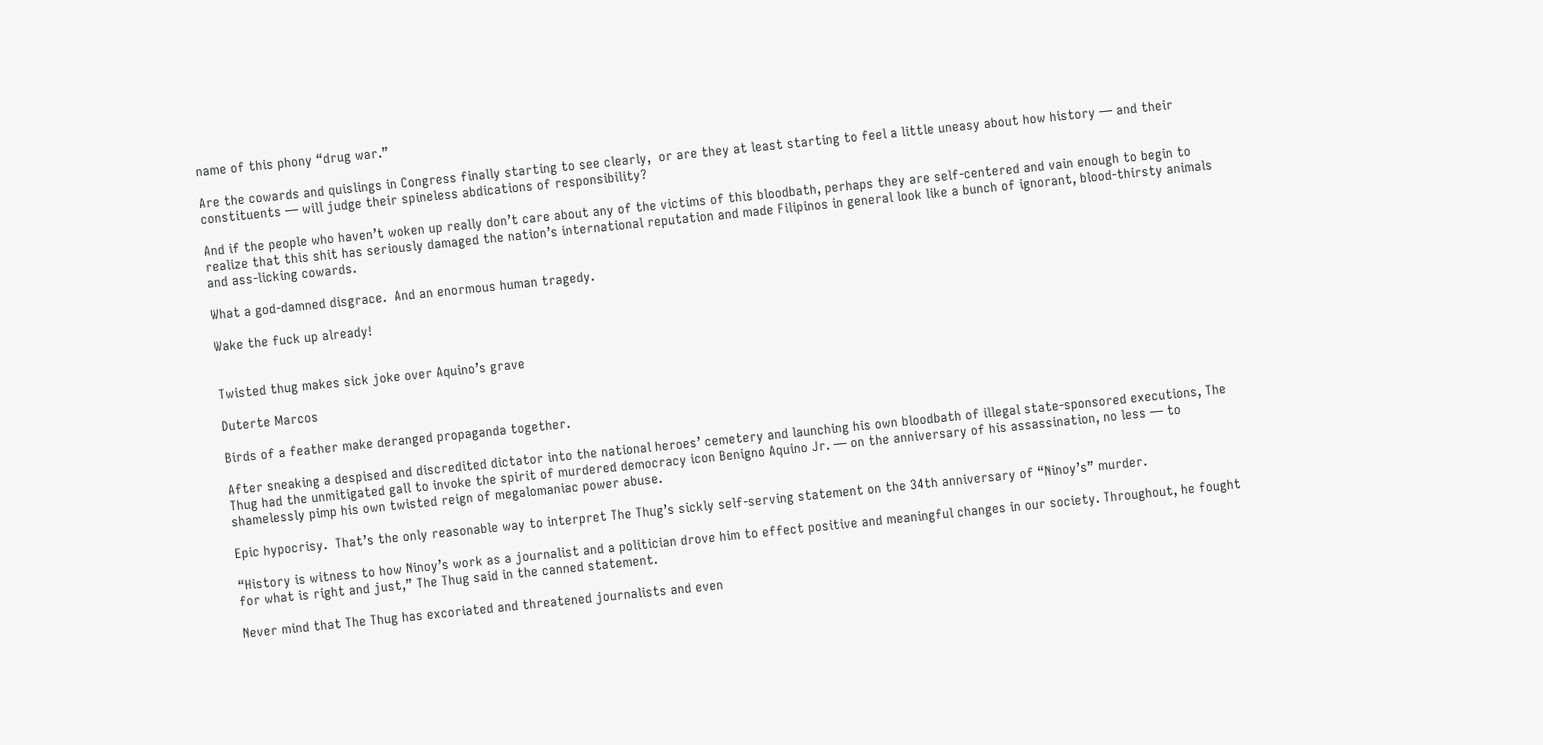name of this phony “drug war.”

Are the cowards and quislings in Congress finally starting to see clearly,  or are they at least starting to feel a little uneasy about how history — and their constituents — will judge their spineless abdications of responsibility?

And if the people who haven’t woken up really don’t care about any of the victims of this bloodbath, perhaps they are self-centered and vain enough to begin to realize that this shit has seriously damaged the nation’s international reputation and made Filipinos in general look like a bunch of ignorant, blood-thirsty animals and ass-licking cowards.

What a god-damned disgrace.  And an enormous human tragedy.

Wake the fuck up already!


Twisted thug makes sick joke over Aquino’s grave

Duterte Marcos

Birds of a feather make deranged propaganda together.

After sneaking a despised and discredited dictator into the national heroes’ cemetery and launching his own bloodbath of illegal state-sponsored executions, The Thug had the unmitigated gall to invoke the spirit of murdered democracy icon Benigno Aquino Jr. — on the anniversary of his assassination, no less — to shamelessly pimp his own twisted reign of megalomaniac power abuse.

Epic hypocrisy.  That’s the only reasonable way to interpret The Thug’s sickly self-serving statement on the 34th anniversary of “Ninoy’s” murder.

“History is witness to how Ninoy’s work as a journalist and a politician drove him to effect positive and meaningful changes in our society. Throughout, he fought for what is right and just,” The Thug said in the canned statement.

Never mind that The Thug has excoriated and threatened journalists and even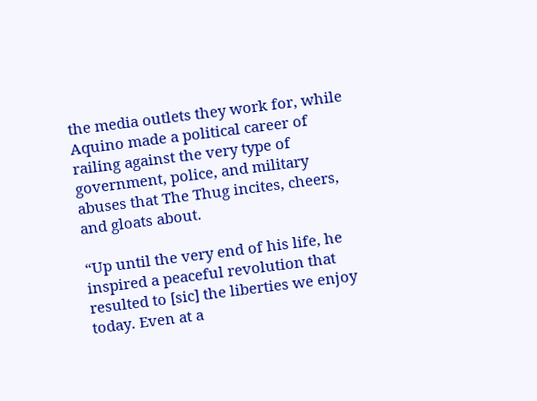the media outlets they work for, while Aquino made a political career of railing against the very type of government, police, and military abuses that The Thug incites, cheers, and gloats about.

“Up until the very end of his life, he inspired a peaceful revolution that resulted to [sic] the liberties we enjoy today. Even at a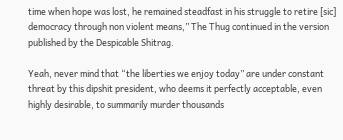time when hope was lost, he remained steadfast in his struggle to retire [sic] democracy through non violent means,” The Thug continued in the version published by the Despicable Shitrag.

Yeah, never mind that “the liberties we enjoy today” are under constant threat by this dipshit president, who deems it perfectly acceptable, even highly desirable, to summarily murder thousands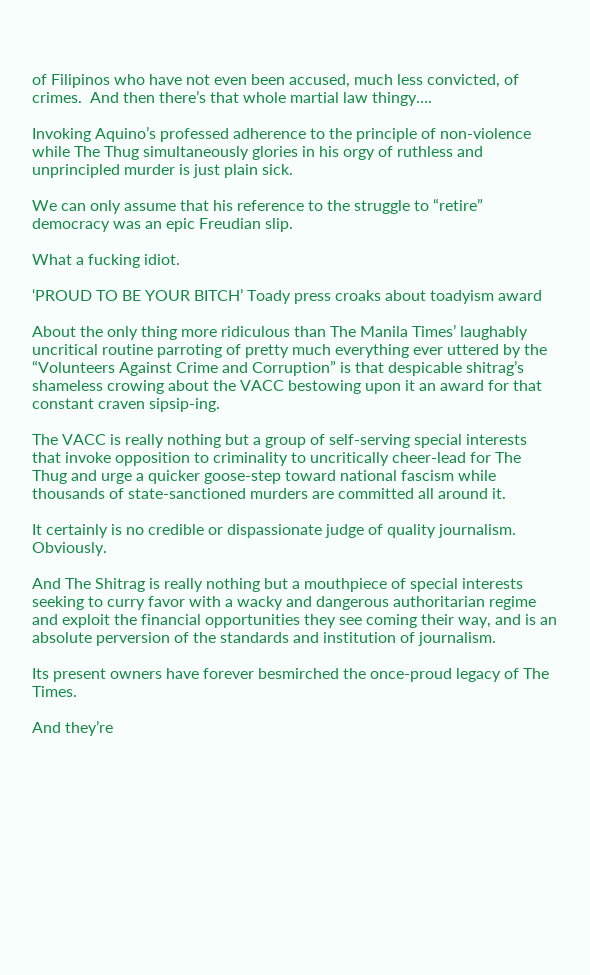of Filipinos who have not even been accused, much less convicted, of crimes.  And then there’s that whole martial law thingy….

Invoking Aquino’s professed adherence to the principle of non-violence while The Thug simultaneously glories in his orgy of ruthless and unprincipled murder is just plain sick.

We can only assume that his reference to the struggle to “retire” democracy was an epic Freudian slip.

What a fucking idiot.

‘PROUD TO BE YOUR BITCH’ Toady press croaks about toadyism award

About the only thing more ridiculous than The Manila Times’ laughably uncritical routine parroting of pretty much everything ever uttered by the “Volunteers Against Crime and Corruption” is that despicable shitrag’s shameless crowing about the VACC bestowing upon it an award for that constant craven sipsip-ing.

The VACC is really nothing but a group of self-serving special interests that invoke opposition to criminality to uncritically cheer-lead for The Thug and urge a quicker goose-step toward national fascism while thousands of state-sanctioned murders are committed all around it.

It certainly is no credible or dispassionate judge of quality journalism.  Obviously.

And The Shitrag is really nothing but a mouthpiece of special interests seeking to curry favor with a wacky and dangerous authoritarian regime and exploit the financial opportunities they see coming their way, and is an absolute perversion of the standards and institution of journalism.

Its present owners have forever besmirched the once-proud legacy of The Times.

And they’re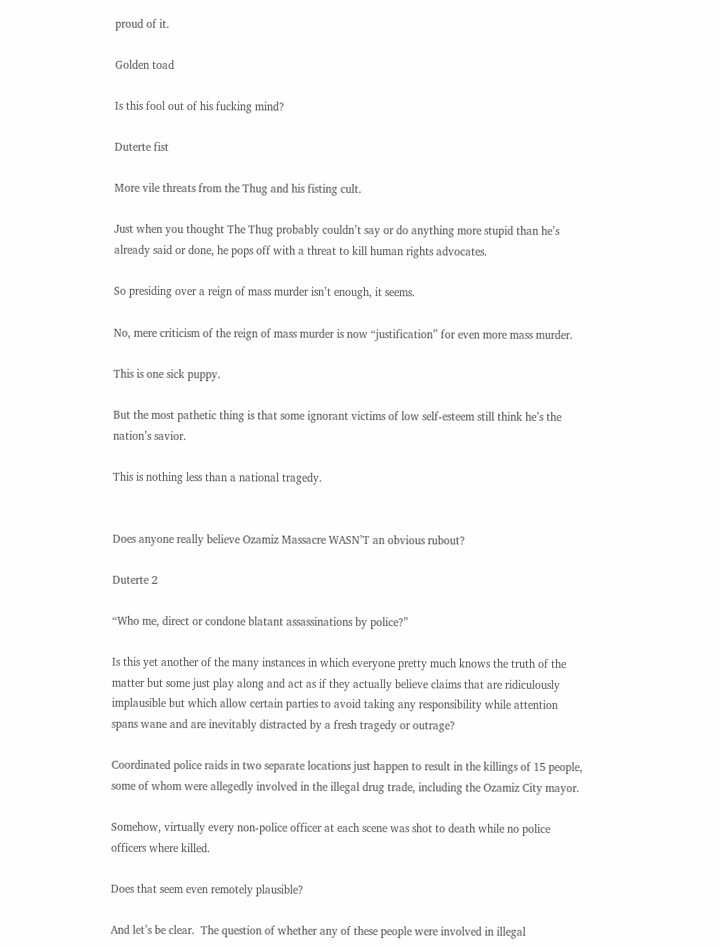proud of it.

Golden toad

Is this fool out of his fucking mind?

Duterte fist

More vile threats from the Thug and his fisting cult.

Just when you thought The Thug probably couldn’t say or do anything more stupid than he’s already said or done, he pops off with a threat to kill human rights advocates.

So presiding over a reign of mass murder isn’t enough, it seems.

No, mere criticism of the reign of mass murder is now “justification” for even more mass murder.

This is one sick puppy.

But the most pathetic thing is that some ignorant victims of low self-esteem still think he’s the nation’s savior.

This is nothing less than a national tragedy.


Does anyone really believe Ozamiz Massacre WASN’T an obvious rubout?

Duterte 2

“Who me, direct or condone blatant assassinations by police?”

Is this yet another of the many instances in which everyone pretty much knows the truth of the matter but some just play along and act as if they actually believe claims that are ridiculously implausible but which allow certain parties to avoid taking any responsibility while attention spans wane and are inevitably distracted by a fresh tragedy or outrage?

Coordinated police raids in two separate locations just happen to result in the killings of 15 people, some of whom were allegedly involved in the illegal drug trade, including the Ozamiz City mayor.

Somehow, virtually every non-police officer at each scene was shot to death while no police officers where killed.

Does that seem even remotely plausible?

And let’s be clear.  The question of whether any of these people were involved in illegal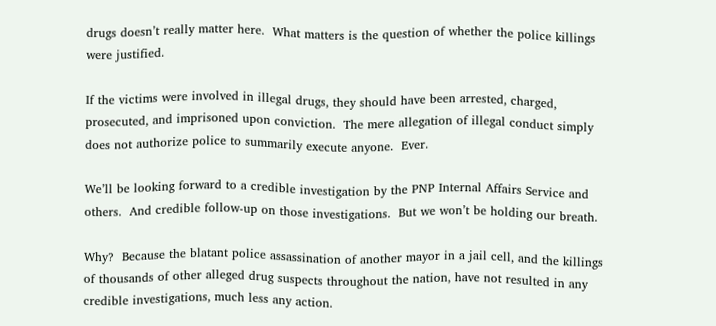drugs doesn’t really matter here.  What matters is the question of whether the police killings were justified.

If the victims were involved in illegal drugs, they should have been arrested, charged, prosecuted, and imprisoned upon conviction.  The mere allegation of illegal conduct simply does not authorize police to summarily execute anyone.  Ever.

We’ll be looking forward to a credible investigation by the PNP Internal Affairs Service and others.  And credible follow-up on those investigations.  But we won’t be holding our breath.

Why?  Because the blatant police assassination of another mayor in a jail cell, and the killings of thousands of other alleged drug suspects throughout the nation, have not resulted in any credible investigations, much less any action.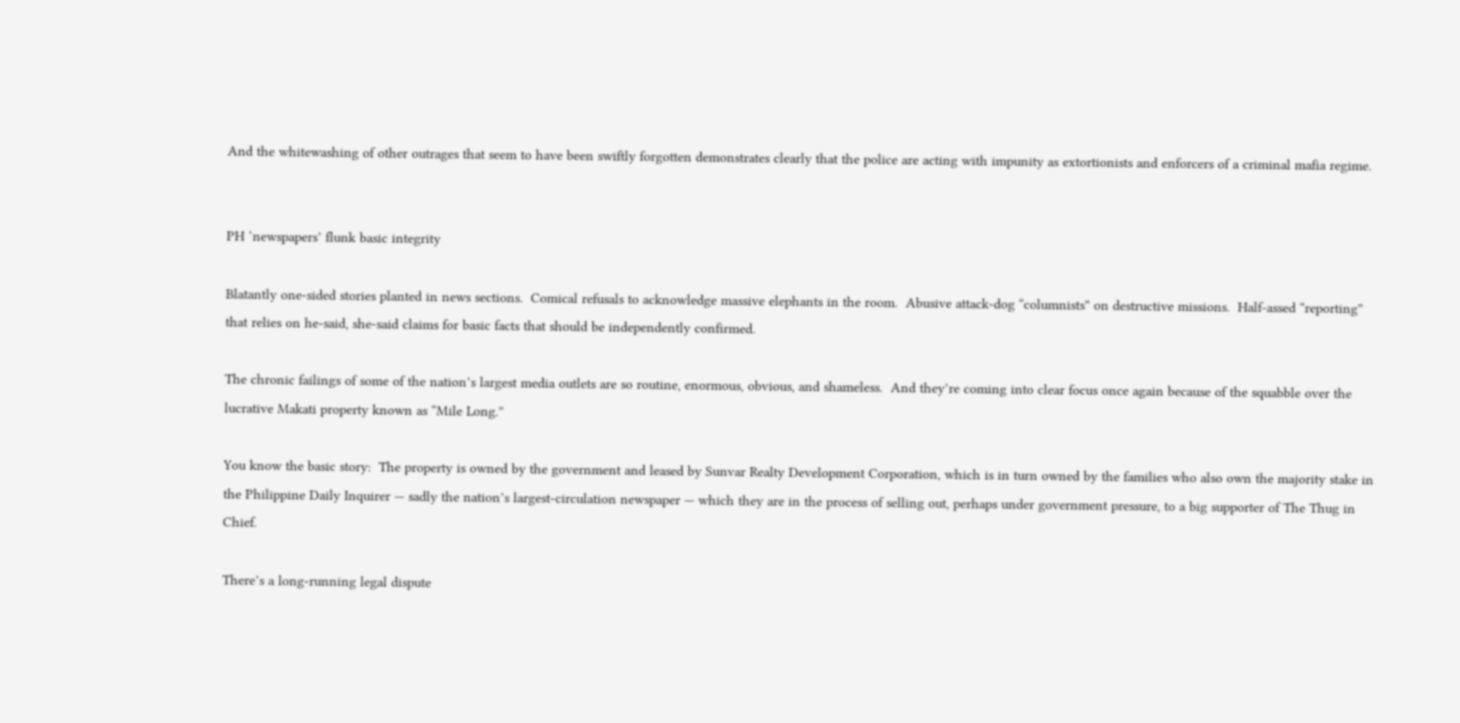And the whitewashing of other outrages that seem to have been swiftly forgotten demonstrates clearly that the police are acting with impunity as extortionists and enforcers of a criminal mafia regime.


PH ‘newspapers’ flunk basic integrity

Blatantly one-sided stories planted in news sections.  Comical refusals to acknowledge massive elephants in the room.  Abusive attack-dog “columnists” on destructive missions.  Half-assed “reporting” that relies on he-said, she-said claims for basic facts that should be independently confirmed.

The chronic failings of some of the nation’s largest media outlets are so routine, enormous, obvious, and shameless.  And they’re coming into clear focus once again because of the squabble over the lucrative Makati property known as “Mile Long.”

You know the basic story:  The property is owned by the government and leased by Sunvar Realty Development Corporation, which is in turn owned by the families who also own the majority stake in the Philippine Daily Inquirer — sadly the nation’s largest-circulation newspaper — which they are in the process of selling out, perhaps under government pressure, to a big supporter of The Thug in Chief.

There’s a long-running legal dispute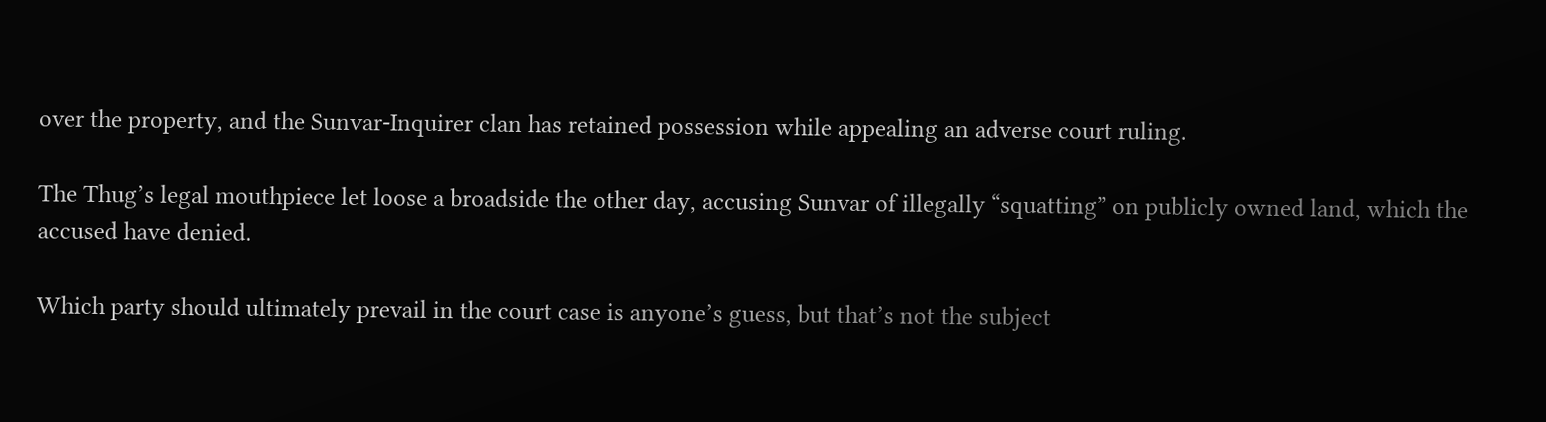over the property, and the Sunvar-Inquirer clan has retained possession while appealing an adverse court ruling.

The Thug’s legal mouthpiece let loose a broadside the other day, accusing Sunvar of illegally “squatting” on publicly owned land, which the accused have denied.

Which party should ultimately prevail in the court case is anyone’s guess, but that’s not the subject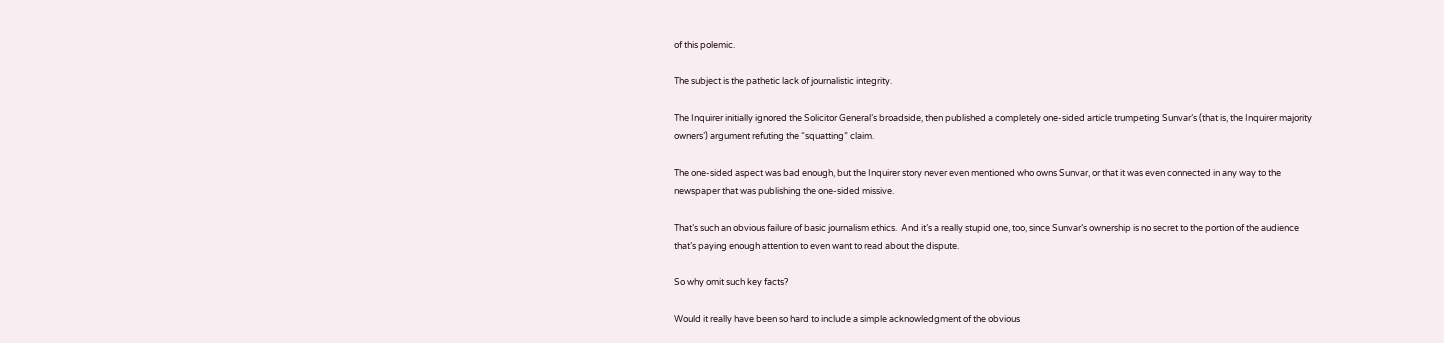of this polemic.

The subject is the pathetic lack of journalistic integrity.

The Inquirer initially ignored the Solicitor General’s broadside, then published a completely one-sided article trumpeting Sunvar’s (that is, the Inquirer majority owners’) argument refuting the “squatting” claim.

The one-sided aspect was bad enough, but the Inquirer story never even mentioned who owns Sunvar, or that it was even connected in any way to the newspaper that was publishing the one-sided missive.

That’s such an obvious failure of basic journalism ethics.  And it’s a really stupid one, too, since Sunvar’s ownership is no secret to the portion of the audience that’s paying enough attention to even want to read about the dispute.

So why omit such key facts?

Would it really have been so hard to include a simple acknowledgment of the obvious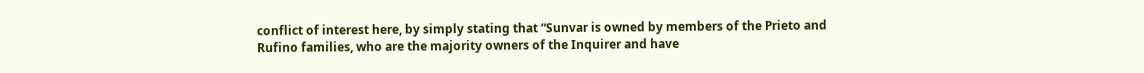conflict of interest here, by simply stating that “Sunvar is owned by members of the Prieto and Rufino families, who are the majority owners of the Inquirer and have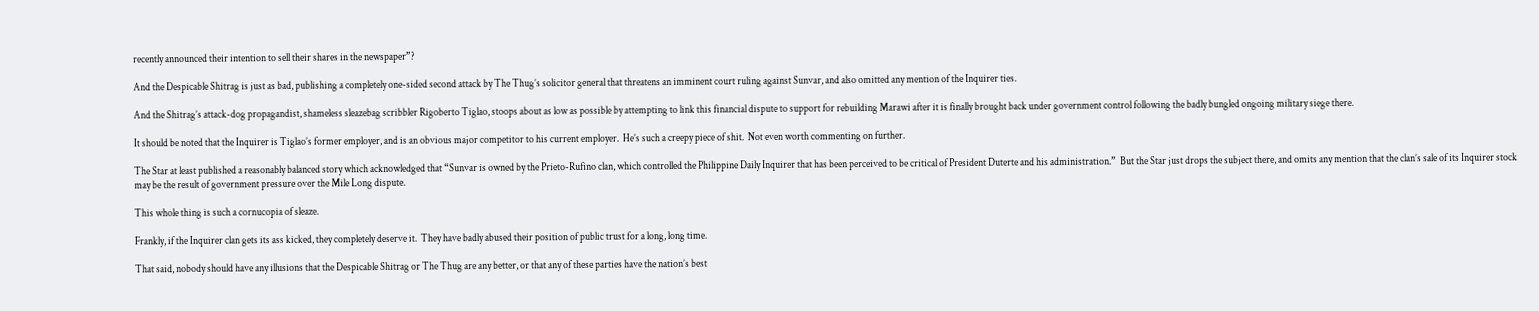recently announced their intention to sell their shares in the newspaper”?

And the Despicable Shitrag is just as bad, publishing a completely one-sided second attack by The Thug’s solicitor general that threatens an imminent court ruling against Sunvar, and also omitted any mention of the Inquirer ties.

And the Shitrag’s attack-dog propagandist, shameless sleazebag scribbler Rigoberto Tiglao, stoops about as low as possible by attempting to link this financial dispute to support for rebuilding Marawi after it is finally brought back under government control following the badly bungled ongoing military siege there.

It should be noted that the Inquirer is Tiglao’s former employer, and is an obvious major competitor to his current employer.  He’s such a creepy piece of shit.  Not even worth commenting on further.

The Star at least published a reasonably balanced story which acknowledged that “Sunvar is owned by the Prieto-Rufino clan, which controlled the Philippine Daily Inquirer that has been perceived to be critical of President Duterte and his administration.”  But the Star just drops the subject there, and omits any mention that the clan’s sale of its Inquirer stock may be the result of government pressure over the Mile Long dispute.

This whole thing is such a cornucopia of sleaze.

Frankly, if the Inquirer clan gets its ass kicked, they completely deserve it.  They have badly abused their position of public trust for a long, long time.

That said, nobody should have any illusions that the Despicable Shitrag or The Thug are any better, or that any of these parties have the nation’s best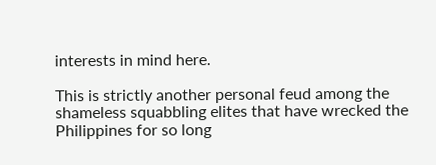interests in mind here.

This is strictly another personal feud among the shameless squabbling elites that have wrecked the Philippines for so long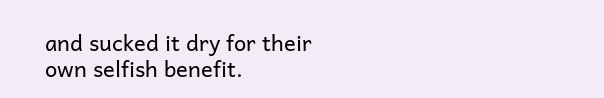and sucked it dry for their own selfish benefit.